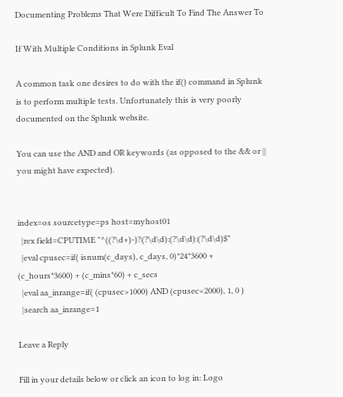Documenting Problems That Were Difficult To Find The Answer To

If With Multiple Conditions in Splunk Eval

A common task one desires to do with the if() command in Splunk is to perform multiple tests. Unfortunately this is very poorly documented on the Splunk website.

You can use the AND and OR keywords (as opposed to the && or || you might have expected).


index=os sourcetype=ps host=myhost01
  |rex field=CPUTIME "^((?\d+)-)?(?\d\d):(?\d\d):(?\d\d)$"
  |eval cpusec=if( isnum(c_days), c_days, 0)*24*3600 + (c_hours*3600) + (c_mins*60) + c_secs
  |eval aa_inrange=if( (cpusec>1000) AND (cpusec<2000), 1, 0 )
  |search aa_inrange=1

Leave a Reply

Fill in your details below or click an icon to log in: Logo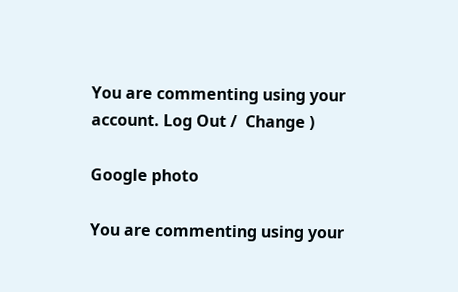You are commenting using your account. Log Out /  Change )

Google photo

You are commenting using your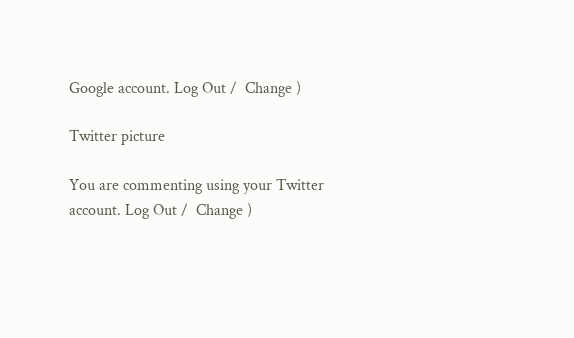Google account. Log Out /  Change )

Twitter picture

You are commenting using your Twitter account. Log Out /  Change )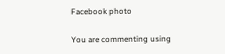Facebook photo

You are commenting using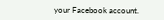your Facebook account.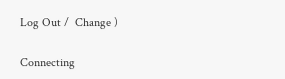Log Out /  Change )

Connecting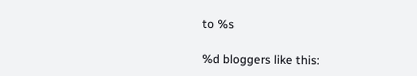to %s

%d bloggers like this: